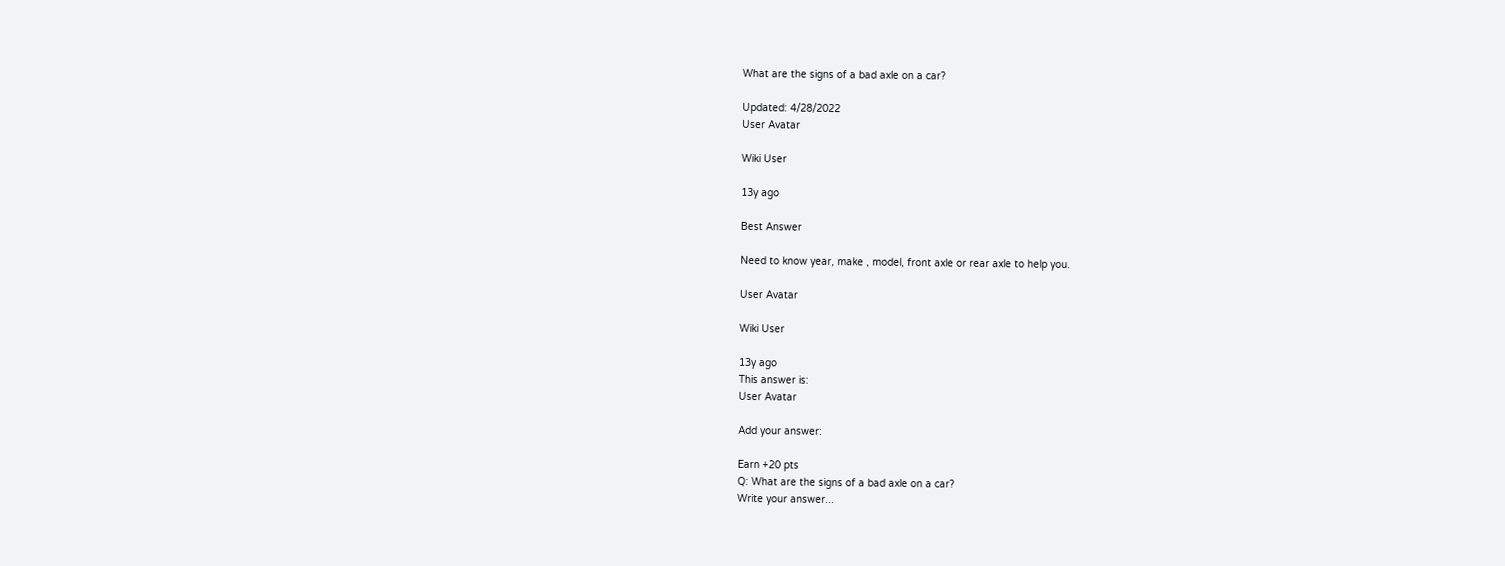What are the signs of a bad axle on a car?

Updated: 4/28/2022
User Avatar

Wiki User

13y ago

Best Answer

Need to know year, make , model, front axle or rear axle to help you.

User Avatar

Wiki User

13y ago
This answer is:
User Avatar

Add your answer:

Earn +20 pts
Q: What are the signs of a bad axle on a car?
Write your answer...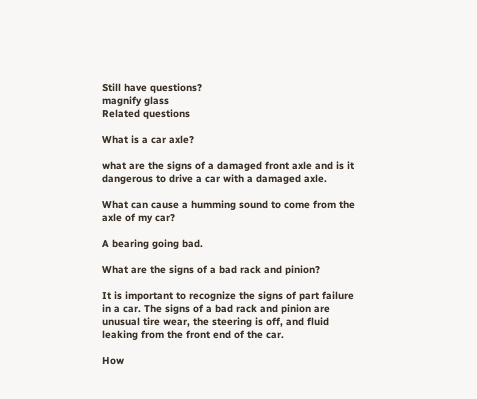Still have questions?
magnify glass
Related questions

What is a car axle?

what are the signs of a damaged front axle and is it dangerous to drive a car with a damaged axle.

What can cause a humming sound to come from the axle of my car?

A bearing going bad.

What are the signs of a bad rack and pinion?

It is important to recognize the signs of part failure in a car. The signs of a bad rack and pinion are unusual tire wear, the steering is off, and fluid leaking from the front end of the car.

How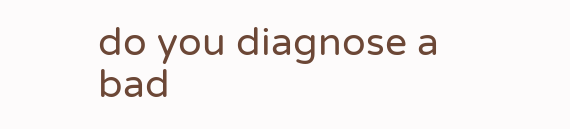do you diagnose a bad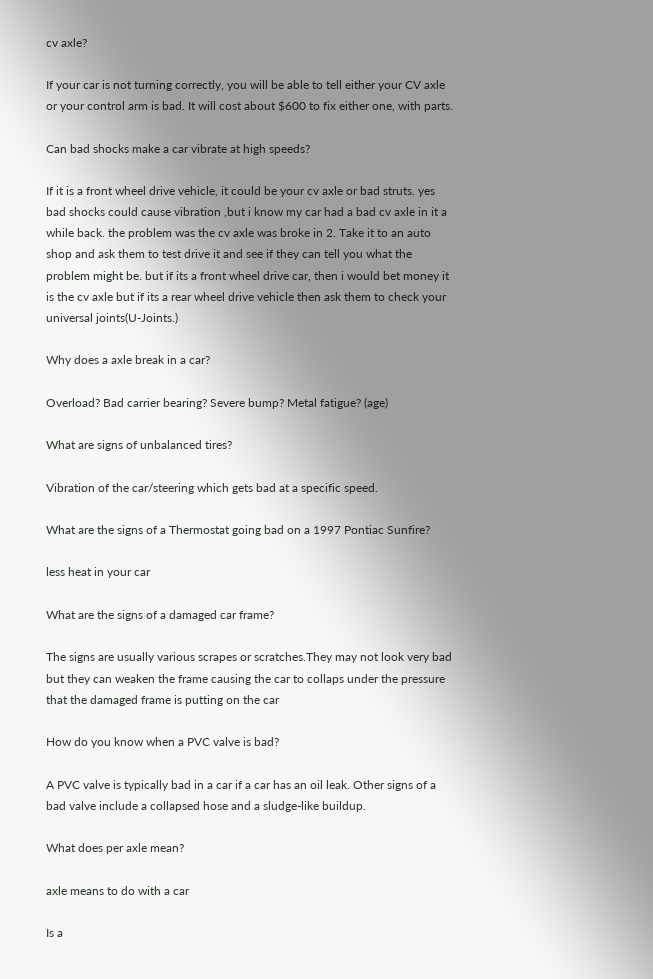cv axle?

If your car is not turning correctly, you will be able to tell either your CV axle or your control arm is bad. It will cost about $600 to fix either one, with parts.

Can bad shocks make a car vibrate at high speeds?

If it is a front wheel drive vehicle, it could be your cv axle or bad struts. yes bad shocks could cause vibration ,but i know my car had a bad cv axle in it a while back. the problem was the cv axle was broke in 2. Take it to an auto shop and ask them to test drive it and see if they can tell you what the problem might be. but if its a front wheel drive car, then i would bet money it is the cv axle but if its a rear wheel drive vehicle then ask them to check your universal joints(U-Joints.)

Why does a axle break in a car?

Overload? Bad carrier bearing? Severe bump? Metal fatigue? (age)

What are signs of unbalanced tires?

Vibration of the car/steering which gets bad at a specific speed.

What are the signs of a Thermostat going bad on a 1997 Pontiac Sunfire?

less heat in your car

What are the signs of a damaged car frame?

The signs are usually various scrapes or scratches.They may not look very bad but they can weaken the frame causing the car to collaps under the pressure that the damaged frame is putting on the car

How do you know when a PVC valve is bad?

A PVC valve is typically bad in a car if a car has an oil leak. Other signs of a bad valve include a collapsed hose and a sludge-like buildup.

What does per axle mean?

axle means to do with a car

Is a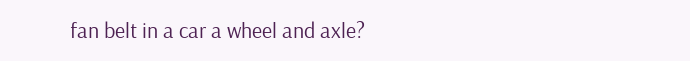fan belt in a car a wheel and axle?